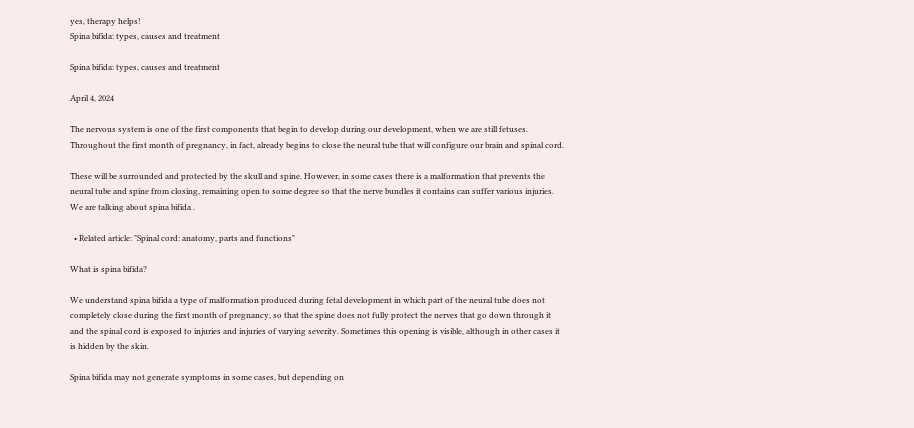yes, therapy helps!
Spina bifida: types, causes and treatment

Spina bifida: types, causes and treatment

April 4, 2024

The nervous system is one of the first components that begin to develop during our development, when we are still fetuses. Throughout the first month of pregnancy, in fact, already begins to close the neural tube that will configure our brain and spinal cord.

These will be surrounded and protected by the skull and spine. However, in some cases there is a malformation that prevents the neural tube and spine from closing, remaining open to some degree so that the nerve bundles it contains can suffer various injuries. We are talking about spina bifida .

  • Related article: "Spinal cord: anatomy, parts and functions"

What is spina bifida?

We understand spina bifida a type of malformation produced during fetal development in which part of the neural tube does not completely close during the first month of pregnancy, so that the spine does not fully protect the nerves that go down through it and the spinal cord is exposed to injuries and injuries of varying severity. Sometimes this opening is visible, although in other cases it is hidden by the skin.

Spina bifida may not generate symptoms in some cases, but depending on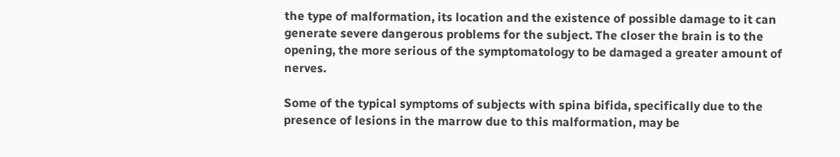the type of malformation, its location and the existence of possible damage to it can generate severe dangerous problems for the subject. The closer the brain is to the opening, the more serious of the symptomatology to be damaged a greater amount of nerves.

Some of the typical symptoms of subjects with spina bifida, specifically due to the presence of lesions in the marrow due to this malformation, may be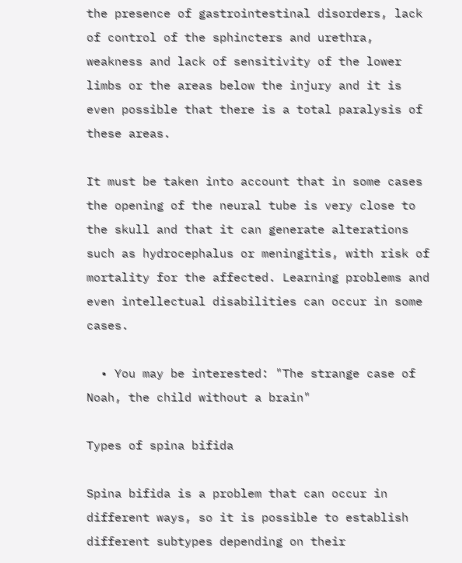the presence of gastrointestinal disorders, lack of control of the sphincters and urethra, weakness and lack of sensitivity of the lower limbs or the areas below the injury and it is even possible that there is a total paralysis of these areas.

It must be taken into account that in some cases the opening of the neural tube is very close to the skull and that it can generate alterations such as hydrocephalus or meningitis, with risk of mortality for the affected. Learning problems and even intellectual disabilities can occur in some cases.

  • You may be interested: "The strange case of Noah, the child without a brain"

Types of spina bifida

Spina bifida is a problem that can occur in different ways, so it is possible to establish different subtypes depending on their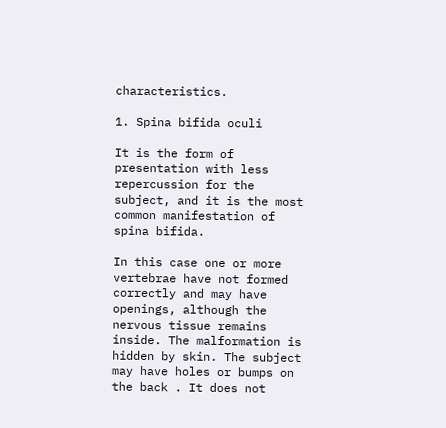characteristics.

1. Spina bifida oculi

It is the form of presentation with less repercussion for the subject, and it is the most common manifestation of spina bifida.

In this case one or more vertebrae have not formed correctly and may have openings, although the nervous tissue remains inside. The malformation is hidden by skin. The subject may have holes or bumps on the back . It does not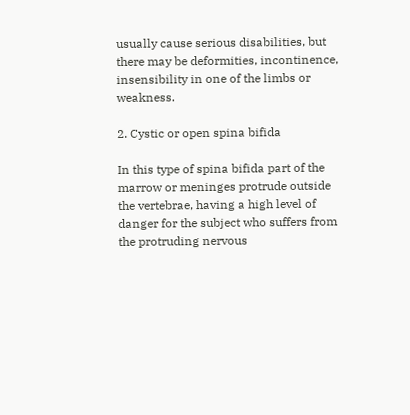usually cause serious disabilities, but there may be deformities, incontinence, insensibility in one of the limbs or weakness.

2. Cystic or open spina bifida

In this type of spina bifida part of the marrow or meninges protrude outside the vertebrae, having a high level of danger for the subject who suffers from the protruding nervous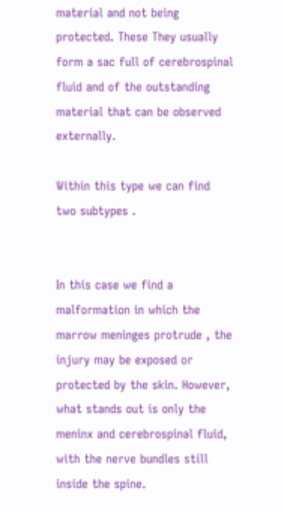material and not being protected. These They usually form a sac full of cerebrospinal fluid and of the outstanding material that can be observed externally.

Within this type we can find two subtypes .


In this case we find a malformation in which the marrow meninges protrude , the injury may be exposed or protected by the skin. However, what stands out is only the meninx and cerebrospinal fluid, with the nerve bundles still inside the spine.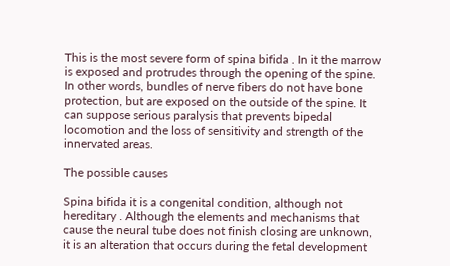This is the most severe form of spina bifida . In it the marrow is exposed and protrudes through the opening of the spine. In other words, bundles of nerve fibers do not have bone protection, but are exposed on the outside of the spine. It can suppose serious paralysis that prevents bipedal locomotion and the loss of sensitivity and strength of the innervated areas.

The possible causes

Spina bifida it is a congenital condition, although not hereditary . Although the elements and mechanisms that cause the neural tube does not finish closing are unknown, it is an alteration that occurs during the fetal development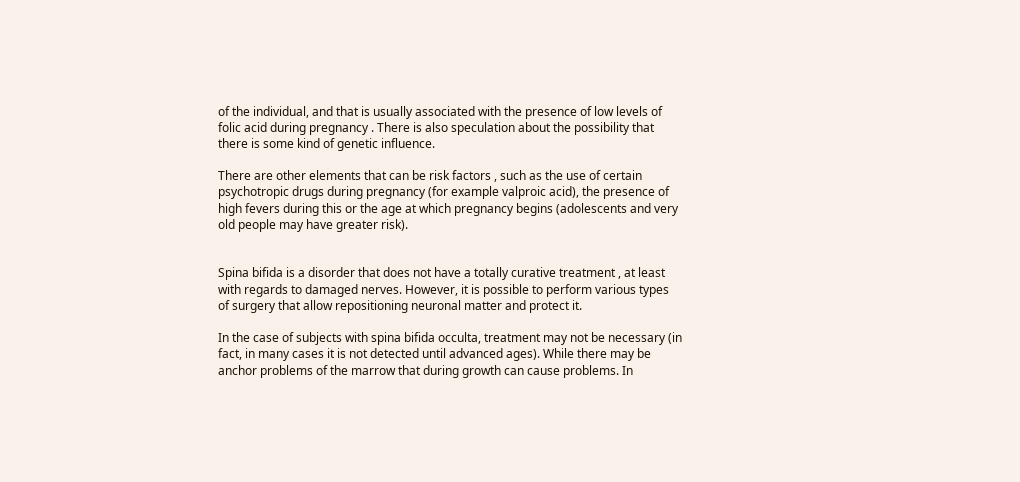of the individual, and that is usually associated with the presence of low levels of folic acid during pregnancy . There is also speculation about the possibility that there is some kind of genetic influence.

There are other elements that can be risk factors , such as the use of certain psychotropic drugs during pregnancy (for example valproic acid), the presence of high fevers during this or the age at which pregnancy begins (adolescents and very old people may have greater risk).


Spina bifida is a disorder that does not have a totally curative treatment , at least with regards to damaged nerves. However, it is possible to perform various types of surgery that allow repositioning neuronal matter and protect it.

In the case of subjects with spina bifida occulta, treatment may not be necessary (in fact, in many cases it is not detected until advanced ages). While there may be anchor problems of the marrow that during growth can cause problems. In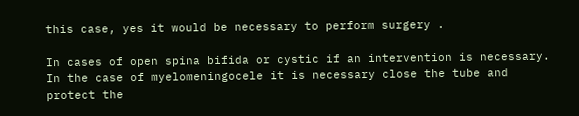this case, yes it would be necessary to perform surgery .

In cases of open spina bifida or cystic if an intervention is necessary. In the case of myelomeningocele it is necessary close the tube and protect the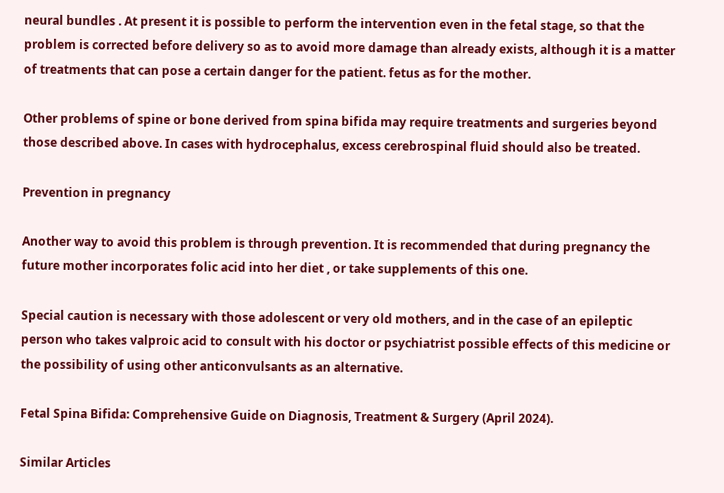neural bundles . At present it is possible to perform the intervention even in the fetal stage, so that the problem is corrected before delivery so as to avoid more damage than already exists, although it is a matter of treatments that can pose a certain danger for the patient. fetus as for the mother.

Other problems of spine or bone derived from spina bifida may require treatments and surgeries beyond those described above. In cases with hydrocephalus, excess cerebrospinal fluid should also be treated.

Prevention in pregnancy

Another way to avoid this problem is through prevention. It is recommended that during pregnancy the future mother incorporates folic acid into her diet , or take supplements of this one.

Special caution is necessary with those adolescent or very old mothers, and in the case of an epileptic person who takes valproic acid to consult with his doctor or psychiatrist possible effects of this medicine or the possibility of using other anticonvulsants as an alternative.

Fetal Spina Bifida: Comprehensive Guide on Diagnosis, Treatment & Surgery (April 2024).

Similar Articles